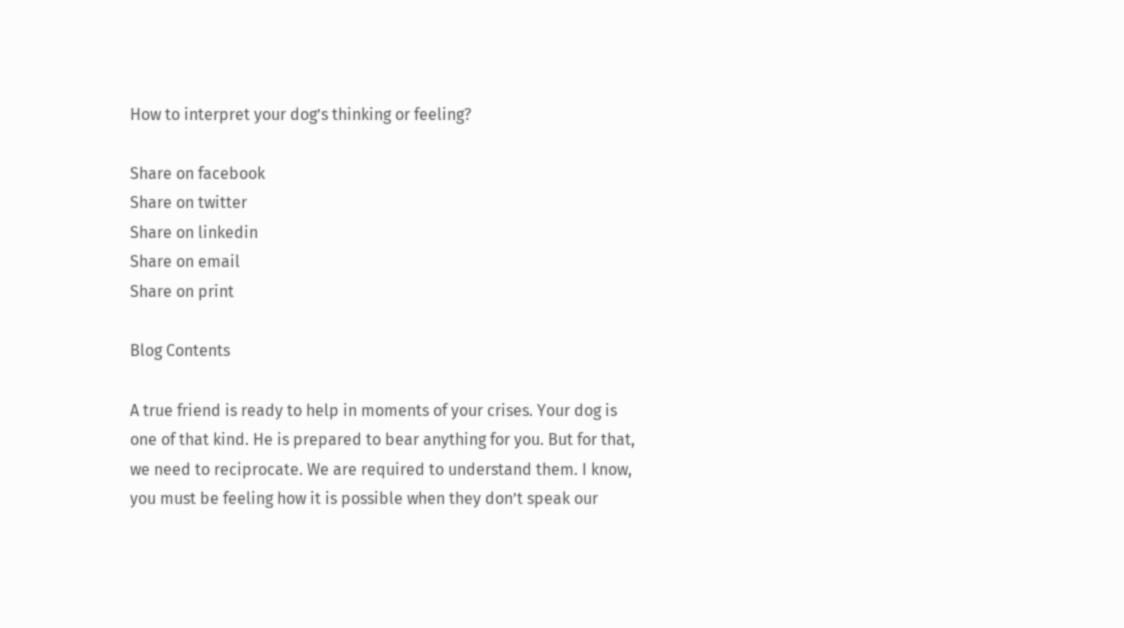How to interpret your dog’s thinking or feeling?

Share on facebook
Share on twitter
Share on linkedin
Share on email
Share on print

Blog Contents

A true friend is ready to help in moments of your crises. Your dog is one of that kind. He is prepared to bear anything for you. But for that, we need to reciprocate. We are required to understand them. I know, you must be feeling how it is possible when they don’t speak our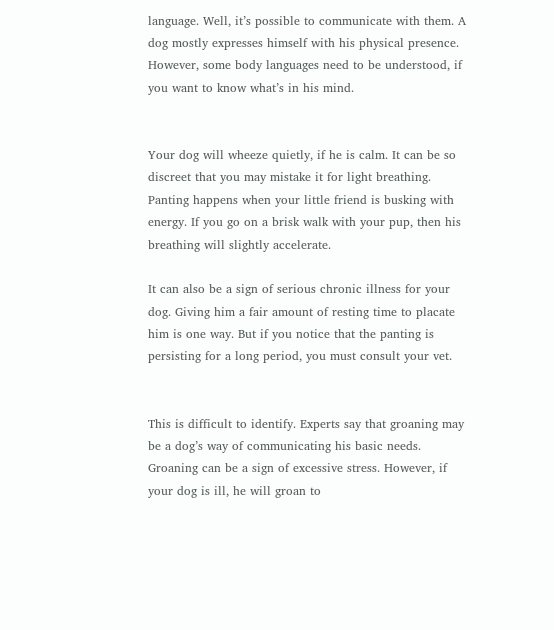language. Well, it’s possible to communicate with them. A dog mostly expresses himself with his physical presence. However, some body languages need to be understood, if you want to know what’s in his mind.


Your dog will wheeze quietly, if he is calm. It can be so discreet that you may mistake it for light breathing. Panting happens when your little friend is busking with energy. If you go on a brisk walk with your pup, then his breathing will slightly accelerate.

It can also be a sign of serious chronic illness for your dog. Giving him a fair amount of resting time to placate him is one way. But if you notice that the panting is persisting for a long period, you must consult your vet.


This is difficult to identify. Experts say that groaning may be a dog’s way of communicating his basic needs. Groaning can be a sign of excessive stress. However, if your dog is ill, he will groan to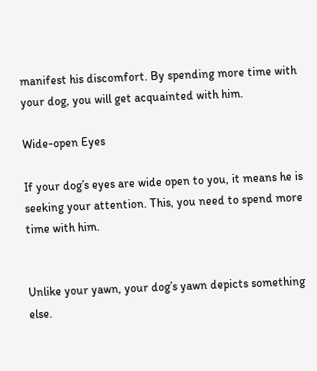manifest his discomfort. By spending more time with your dog, you will get acquainted with him.

Wide-open Eyes

If your dog’s eyes are wide open to you, it means he is seeking your attention. This, you need to spend more time with him.


Unlike your yawn, your dog’s yawn depicts something else.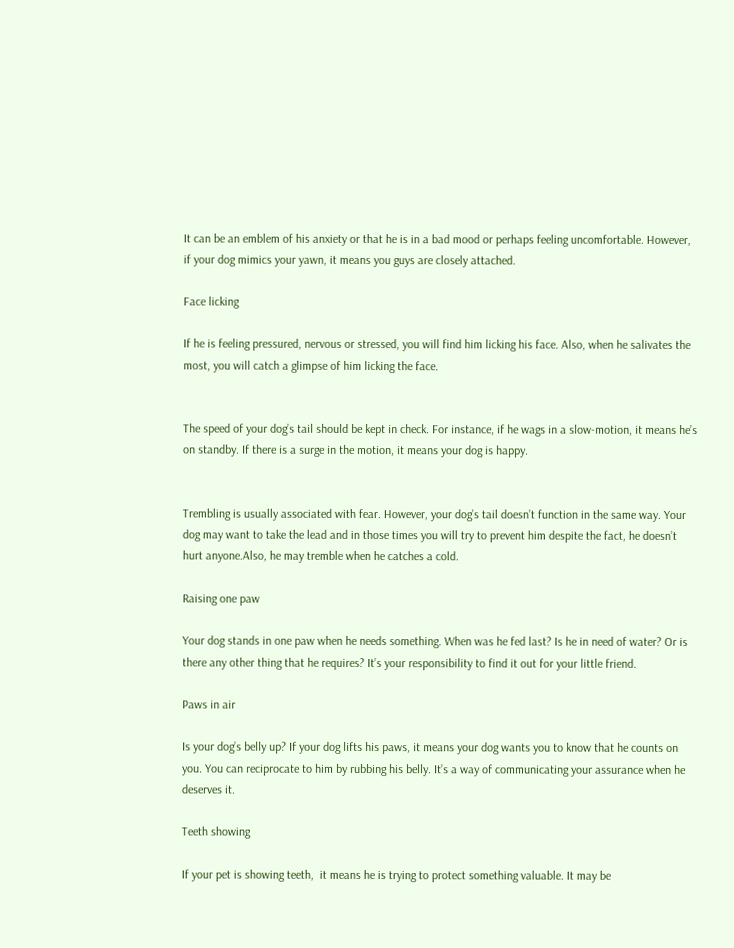It can be an emblem of his anxiety or that he is in a bad mood or perhaps feeling uncomfortable. However, if your dog mimics your yawn, it means you guys are closely attached.

Face licking

If he is feeling pressured, nervous or stressed, you will find him licking his face. Also, when he salivates the most, you will catch a glimpse of him licking the face.


The speed of your dog’s tail should be kept in check. For instance, if he wags in a slow-motion, it means he’s on standby. If there is a surge in the motion, it means your dog is happy.


Trembling is usually associated with fear. However, your dog’s tail doesn’t function in the same way. Your dog may want to take the lead and in those times you will try to prevent him despite the fact, he doesn’t hurt anyone.Also, he may tremble when he catches a cold.

Raising one paw

Your dog stands in one paw when he needs something. When was he fed last? Is he in need of water? Or is there any other thing that he requires? It’s your responsibility to find it out for your little friend.

Paws in air

Is your dog’s belly up? If your dog lifts his paws, it means your dog wants you to know that he counts on you. You can reciprocate to him by rubbing his belly. It’s a way of communicating your assurance when he deserves it.

Teeth showing

If your pet is showing teeth,  it means he is trying to protect something valuable. It may be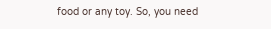food or any toy. So, you need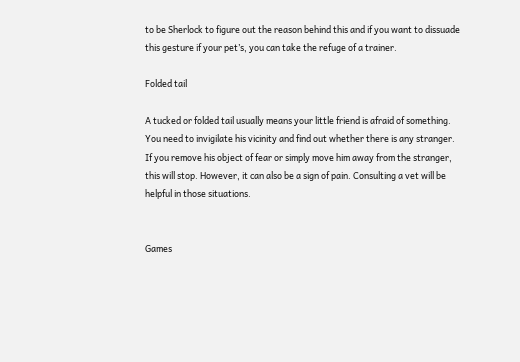to be Sherlock to figure out the reason behind this and if you want to dissuade this gesture if your pet’s, you can take the refuge of a trainer.

Folded tail

A tucked or folded tail usually means your little friend is afraid of something. You need to invigilate his vicinity and find out whether there is any stranger. If you remove his object of fear or simply move him away from the stranger, this will stop. However, it can also be a sign of pain. Consulting a vet will be helpful in those situations.


Games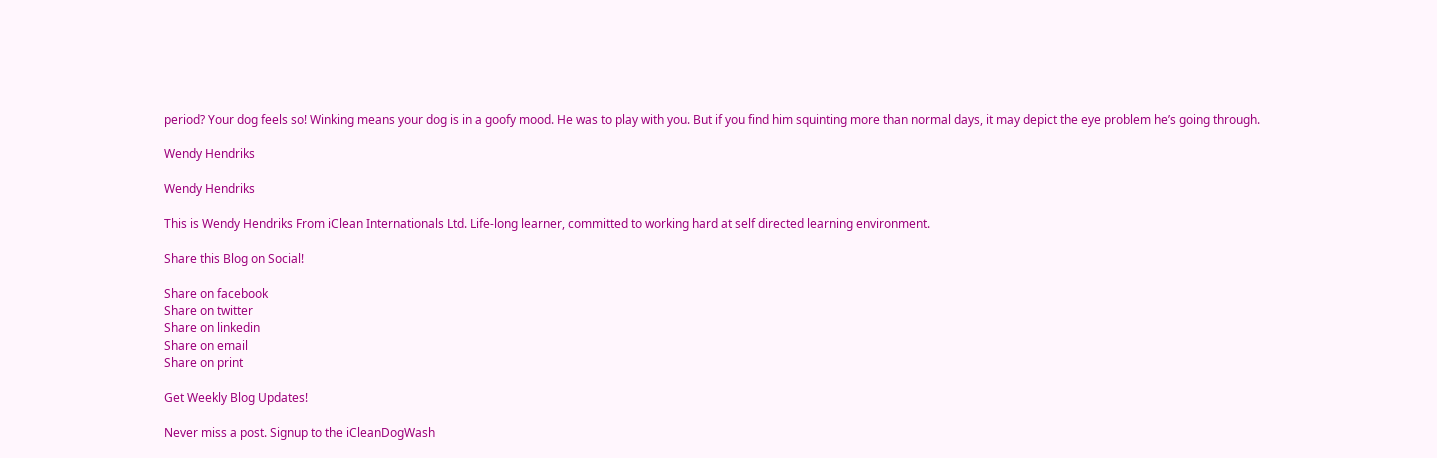period? Your dog feels so! Winking means your dog is in a goofy mood. He was to play with you. But if you find him squinting more than normal days, it may depict the eye problem he’s going through.

Wendy Hendriks

Wendy Hendriks

This is Wendy Hendriks From iClean Internationals Ltd. Life-long learner, committed to working hard at self directed learning environment.

Share this Blog on Social!

Share on facebook
Share on twitter
Share on linkedin
Share on email
Share on print

Get Weekly Blog Updates!

Never miss a post. Signup to the iCleanDogWash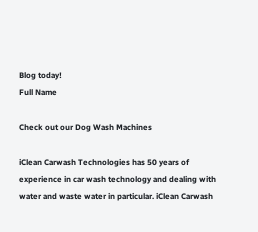Blog today!
Full Name

Check out our Dog Wash Machines

iClean Carwash Technologies has 50 years of experience in car wash technology and dealing with water and waste water in particular. iClean Carwash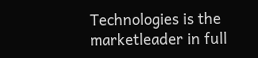Technologies is the marketleader in full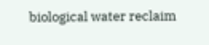biological water reclaim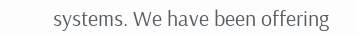systems. We have been offering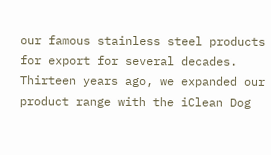our famous stainless steel products for export for several decades. Thirteen years ago, we expanded our product range with the iClean Dog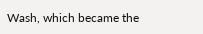Wash, which became the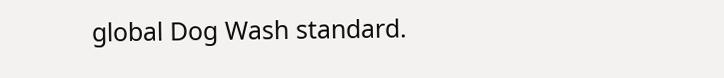global Dog Wash standard.